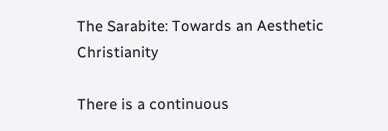The Sarabite: Towards an Aesthetic Christianity

There is a continuous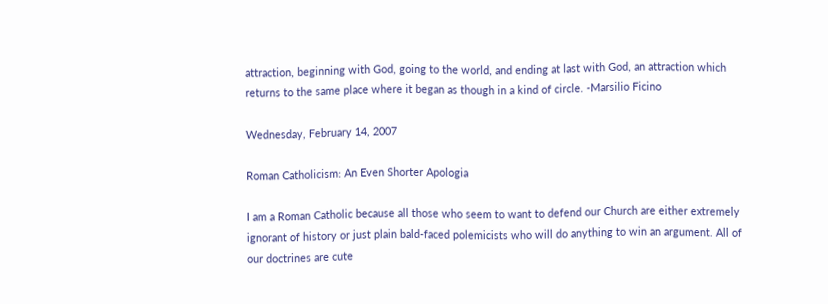attraction, beginning with God, going to the world, and ending at last with God, an attraction which returns to the same place where it began as though in a kind of circle. -Marsilio Ficino

Wednesday, February 14, 2007

Roman Catholicism: An Even Shorter Apologia

I am a Roman Catholic because all those who seem to want to defend our Church are either extremely ignorant of history or just plain bald-faced polemicists who will do anything to win an argument. All of our doctrines are cute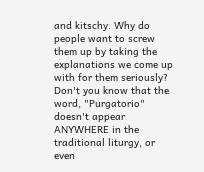and kitschy. Why do people want to screw them up by taking the explanations we come up with for them seriously? Don't you know that the word, "Purgatorio" doesn't appear ANYWHERE in the traditional liturgy, or even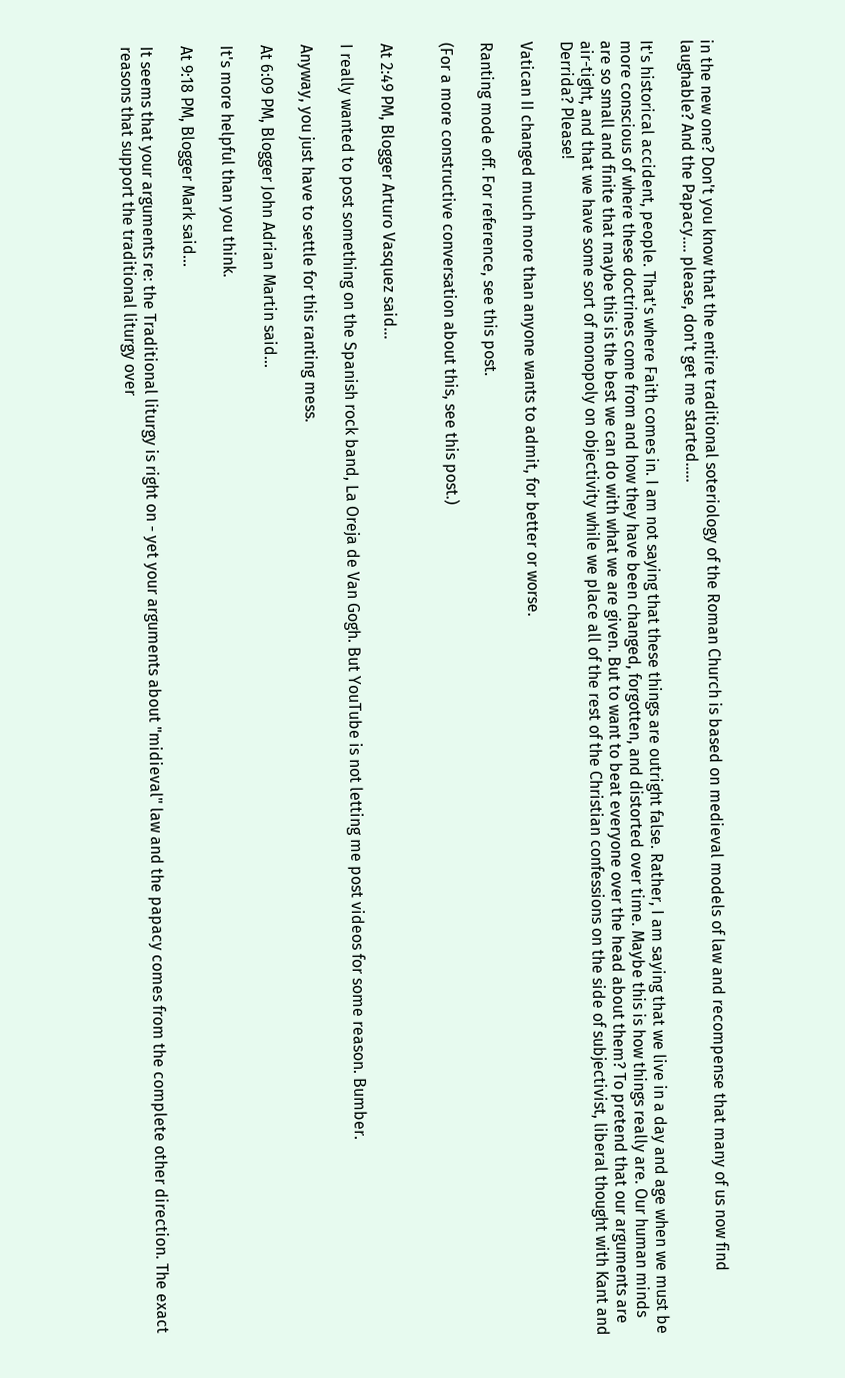in the new one? Don't you know that the entire traditional soteriology of the Roman Church is based on medieval models of law and recompense that many of us now find laughable? And the Papacy.... please, don't get me started.....

It's historical accident, people. That's where Faith comes in. I am not saying that these things are outright false. Rather, I am saying that we live in a day and age when we must be more conscious of where these doctrines come from and how they have been changed, forgotten, and distorted over time. Maybe this is how things really are. Our human minds are so small and finite that maybe this is the best we can do with what we are given. But to want to beat everyone over the head about them? To pretend that our arguments are air-tight, and that we have some sort of monopoly on objectivity while we place all of the rest of the Christian confessions on the side of subjectivist, liberal thought with Kant and Derrida? Please!

Vatican II changed much more than anyone wants to admit, for better or worse.

Ranting mode off. For reference, see this post.

(For a more constructive conversation about this, see this post.)


At 2:49 PM, Blogger Arturo Vasquez said...

I really wanted to post something on the Spanish rock band, La Oreja de Van Gogh. But YouTube is not letting me post videos for some reason. Bumber.

Anyway, you just have to settle for this ranting mess.

At 6:09 PM, Blogger John Adrian Martin said...

It's more helpful than you think.

At 9:18 PM, Blogger Mark said...

It seems that your arguments re: the Traditional liturgy is right on - yet your arguments about "midieval" law and the papacy comes from the complete other direction. The exact reasons that support the traditional liturgy over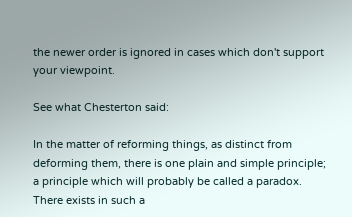the newer order is ignored in cases which don't support your viewpoint.

See what Chesterton said:

In the matter of reforming things, as distinct from deforming them, there is one plain and simple principle; a principle which will probably be called a paradox. There exists in such a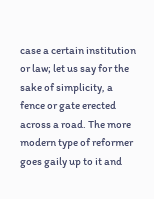case a certain institution or law; let us say for the sake of simplicity, a fence or gate erected across a road. The more modern type of reformer goes gaily up to it and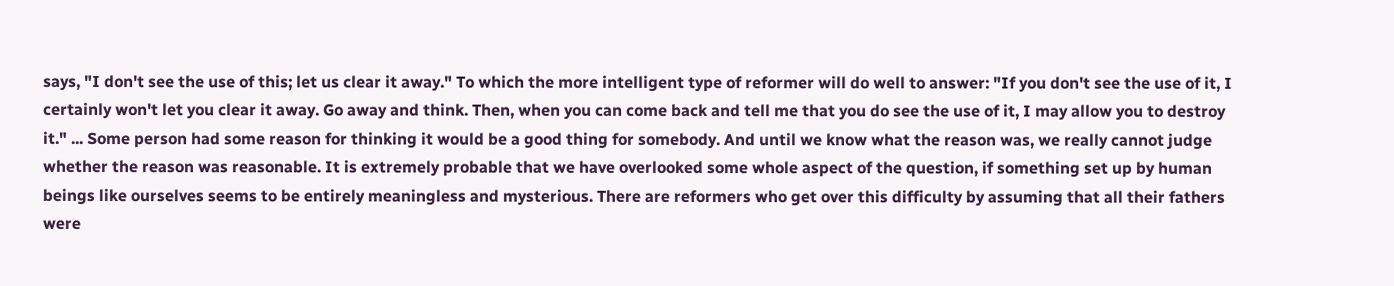says, "I don't see the use of this; let us clear it away." To which the more intelligent type of reformer will do well to answer: "If you don't see the use of it, I certainly won't let you clear it away. Go away and think. Then, when you can come back and tell me that you do see the use of it, I may allow you to destroy it." ... Some person had some reason for thinking it would be a good thing for somebody. And until we know what the reason was, we really cannot judge whether the reason was reasonable. It is extremely probable that we have overlooked some whole aspect of the question, if something set up by human beings like ourselves seems to be entirely meaningless and mysterious. There are reformers who get over this difficulty by assuming that all their fathers were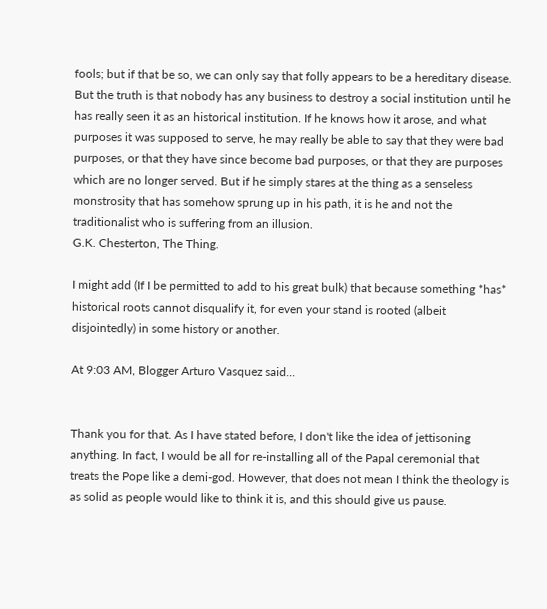fools; but if that be so, we can only say that folly appears to be a hereditary disease. But the truth is that nobody has any business to destroy a social institution until he has really seen it as an historical institution. If he knows how it arose, and what purposes it was supposed to serve, he may really be able to say that they were bad purposes, or that they have since become bad purposes, or that they are purposes which are no longer served. But if he simply stares at the thing as a senseless monstrosity that has somehow sprung up in his path, it is he and not the traditionalist who is suffering from an illusion.
G.K. Chesterton, The Thing.

I might add (If I be permitted to add to his great bulk) that because something *has* historical roots cannot disqualify it, for even your stand is rooted (albeit disjointedly) in some history or another.

At 9:03 AM, Blogger Arturo Vasquez said...


Thank you for that. As I have stated before, I don't like the idea of jettisoning anything. In fact, I would be all for re-installing all of the Papal ceremonial that treats the Pope like a demi-god. However, that does not mean I think the theology is as solid as people would like to think it is, and this should give us pause.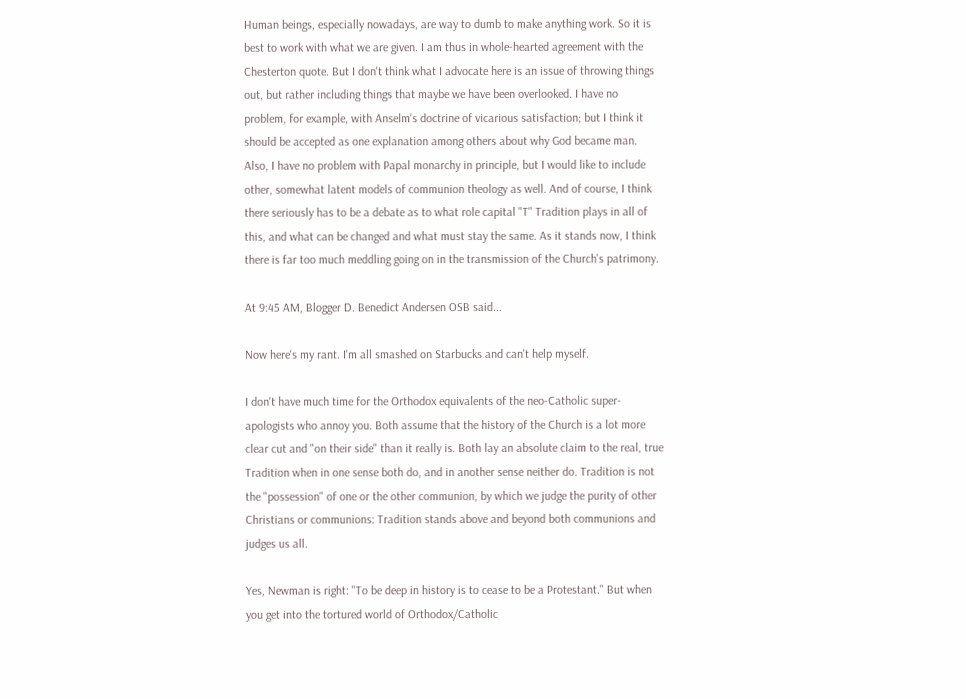Human beings, especially nowadays, are way to dumb to make anything work. So it is best to work with what we are given. I am thus in whole-hearted agreement with the Chesterton quote. But I don't think what I advocate here is an issue of throwing things out, but rather including things that maybe we have been overlooked. I have no problem, for example, with Anselm's doctrine of vicarious satisfaction; but I think it should be accepted as one explanation among others about why God became man. Also, I have no problem with Papal monarchy in principle, but I would like to include other, somewhat latent models of communion theology as well. And of course, I think there seriously has to be a debate as to what role capital "T" Tradition plays in all of this, and what can be changed and what must stay the same. As it stands now, I think there is far too much meddling going on in the transmission of the Church's patrimony.

At 9:45 AM, Blogger D. Benedict Andersen OSB said...

Now here's my rant. I'm all smashed on Starbucks and can't help myself.

I don't have much time for the Orthodox equivalents of the neo-Catholic super-apologists who annoy you. Both assume that the history of the Church is a lot more clear cut and "on their side" than it really is. Both lay an absolute claim to the real, true Tradition when in one sense both do, and in another sense neither do. Tradition is not the "possession" of one or the other communion, by which we judge the purity of other Christians or communions: Tradition stands above and beyond both communions and judges us all.

Yes, Newman is right: "To be deep in history is to cease to be a Protestant." But when you get into the tortured world of Orthodox/Catholic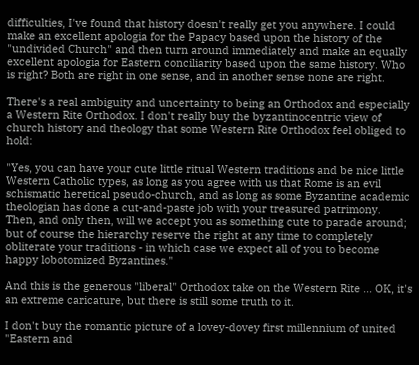difficulties, I've found that history doesn't really get you anywhere. I could make an excellent apologia for the Papacy based upon the history of the "undivided Church" and then turn around immediately and make an equally excellent apologia for Eastern conciliarity based upon the same history. Who is right? Both are right in one sense, and in another sense none are right.

There's a real ambiguity and uncertainty to being an Orthodox and especially a Western Rite Orthodox. I don't really buy the byzantinocentric view of church history and theology that some Western Rite Orthodox feel obliged to hold:

"Yes, you can have your cute little ritual Western traditions and be nice little Western Catholic types, as long as you agree with us that Rome is an evil schismatic heretical pseudo-church, and as long as some Byzantine academic theologian has done a cut-and-paste job with your treasured patrimony. Then, and only then, will we accept you as something cute to parade around; but of course the hierarchy reserve the right at any time to completely obliterate your traditions - in which case we expect all of you to become happy lobotomized Byzantines."

And this is the generous "liberal" Orthodox take on the Western Rite ... OK, it's an extreme caricature, but there is still some truth to it.

I don't buy the romantic picture of a lovey-dovey first millennium of united "Eastern and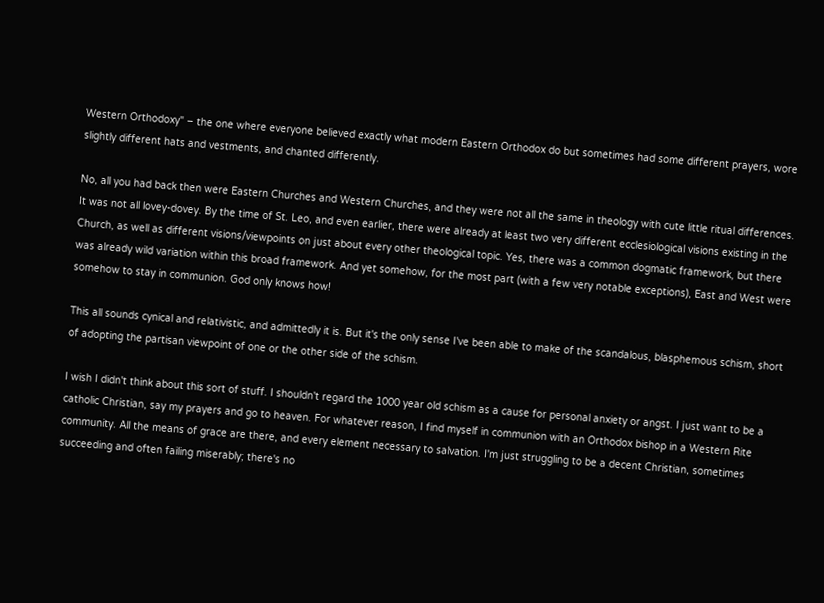Western Orthodoxy" – the one where everyone believed exactly what modern Eastern Orthodox do but sometimes had some different prayers, wore slightly different hats and vestments, and chanted differently.

No, all you had back then were Eastern Churches and Western Churches, and they were not all the same in theology with cute little ritual differences. It was not all lovey-dovey. By the time of St. Leo, and even earlier, there were already at least two very different ecclesiological visions existing in the Church, as well as different visions/viewpoints on just about every other theological topic. Yes, there was a common dogmatic framework, but there was already wild variation within this broad framework. And yet somehow, for the most part (with a few very notable exceptions), East and West were somehow to stay in communion. God only knows how!

This all sounds cynical and relativistic, and admittedly it is. But it's the only sense I've been able to make of the scandalous, blasphemous schism, short of adopting the partisan viewpoint of one or the other side of the schism.

I wish I didn't think about this sort of stuff. I shouldn't regard the 1000 year old schism as a cause for personal anxiety or angst. I just want to be a catholic Christian, say my prayers and go to heaven. For whatever reason, I find myself in communion with an Orthodox bishop in a Western Rite community. All the means of grace are there, and every element necessary to salvation. I'm just struggling to be a decent Christian, sometimes succeeding and often failing miserably; there's no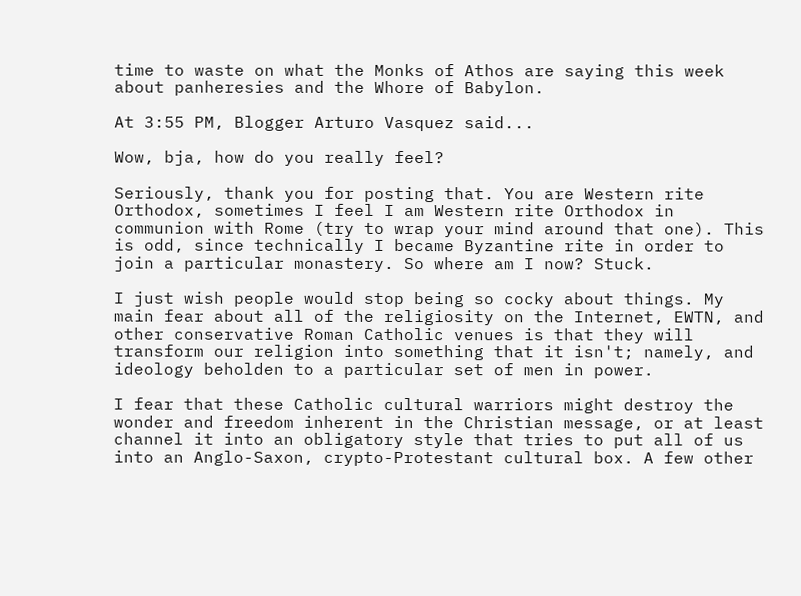time to waste on what the Monks of Athos are saying this week about panheresies and the Whore of Babylon.

At 3:55 PM, Blogger Arturo Vasquez said...

Wow, bja, how do you really feel?

Seriously, thank you for posting that. You are Western rite Orthodox, sometimes I feel I am Western rite Orthodox in communion with Rome (try to wrap your mind around that one). This is odd, since technically I became Byzantine rite in order to join a particular monastery. So where am I now? Stuck.

I just wish people would stop being so cocky about things. My main fear about all of the religiosity on the Internet, EWTN, and other conservative Roman Catholic venues is that they will transform our religion into something that it isn't; namely, and ideology beholden to a particular set of men in power.

I fear that these Catholic cultural warriors might destroy the wonder and freedom inherent in the Christian message, or at least channel it into an obligatory style that tries to put all of us into an Anglo-Saxon, crypto-Protestant cultural box. A few other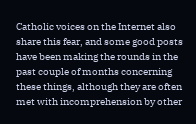Catholic voices on the Internet also share this fear, and some good posts have been making the rounds in the past couple of months concerning these things, although they are often met with incomprehension by other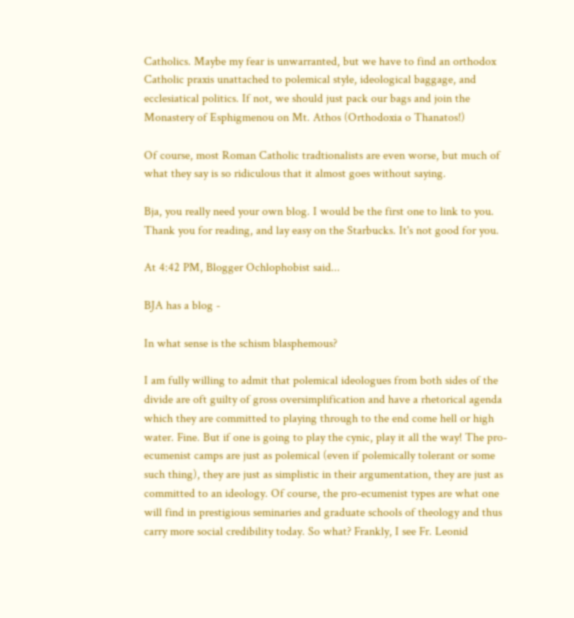Catholics. Maybe my fear is unwarranted, but we have to find an orthodox Catholic praxis unattached to polemical style, ideological baggage, and ecclesiatical politics. If not, we should just pack our bags and join the Monastery of Esphigmenou on Mt. Athos (Orthodoxia o Thanatos!)

Of course, most Roman Catholic tradtionalists are even worse, but much of what they say is so ridiculous that it almost goes without saying.

Bja, you really need your own blog. I would be the first one to link to you. Thank you for reading, and lay easy on the Starbucks. It's not good for you.

At 4:42 PM, Blogger Ochlophobist said...

BJA has a blog -

In what sense is the schism blasphemous?

I am fully willing to admit that polemical ideologues from both sides of the divide are oft guilty of gross oversimplification and have a rhetorical agenda which they are committed to playing through to the end come hell or high water. Fine. But if one is going to play the cynic, play it all the way! The pro-ecumenist camps are just as polemical (even if polemically tolerant or some such thing), they are just as simplistic in their argumentation, they are just as committed to an ideology. Of course, the pro-ecumenist types are what one will find in prestigious seminaries and graduate schools of theology and thus carry more social credibility today. So what? Frankly, I see Fr. Leonid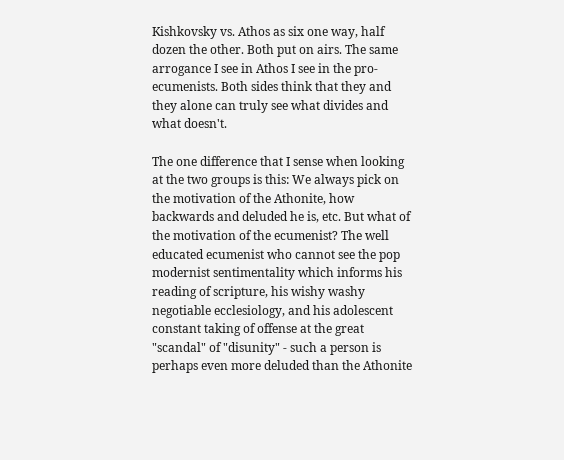Kishkovsky vs. Athos as six one way, half dozen the other. Both put on airs. The same arrogance I see in Athos I see in the pro-ecumenists. Both sides think that they and they alone can truly see what divides and what doesn't.

The one difference that I sense when looking at the two groups is this: We always pick on the motivation of the Athonite, how backwards and deluded he is, etc. But what of the motivation of the ecumenist? The well educated ecumenist who cannot see the pop modernist sentimentality which informs his reading of scripture, his wishy washy negotiable ecclesiology, and his adolescent constant taking of offense at the great "scandal" of "disunity" - such a person is perhaps even more deluded than the Athonite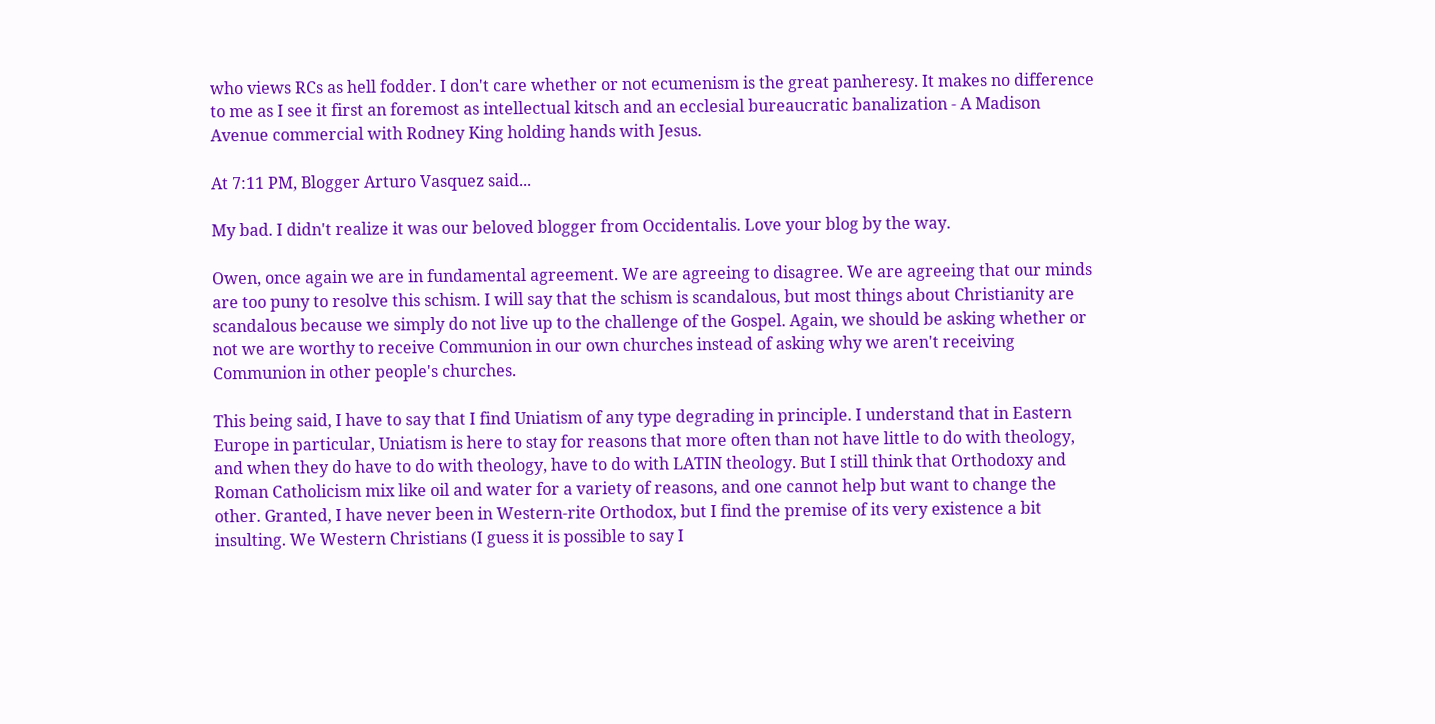who views RCs as hell fodder. I don't care whether or not ecumenism is the great panheresy. It makes no difference to me as I see it first an foremost as intellectual kitsch and an ecclesial bureaucratic banalization - A Madison Avenue commercial with Rodney King holding hands with Jesus.

At 7:11 PM, Blogger Arturo Vasquez said...

My bad. I didn't realize it was our beloved blogger from Occidentalis. Love your blog by the way.

Owen, once again we are in fundamental agreement. We are agreeing to disagree. We are agreeing that our minds are too puny to resolve this schism. I will say that the schism is scandalous, but most things about Christianity are scandalous because we simply do not live up to the challenge of the Gospel. Again, we should be asking whether or not we are worthy to receive Communion in our own churches instead of asking why we aren't receiving Communion in other people's churches.

This being said, I have to say that I find Uniatism of any type degrading in principle. I understand that in Eastern Europe in particular, Uniatism is here to stay for reasons that more often than not have little to do with theology, and when they do have to do with theology, have to do with LATIN theology. But I still think that Orthodoxy and Roman Catholicism mix like oil and water for a variety of reasons, and one cannot help but want to change the other. Granted, I have never been in Western-rite Orthodox, but I find the premise of its very existence a bit insulting. We Western Christians (I guess it is possible to say I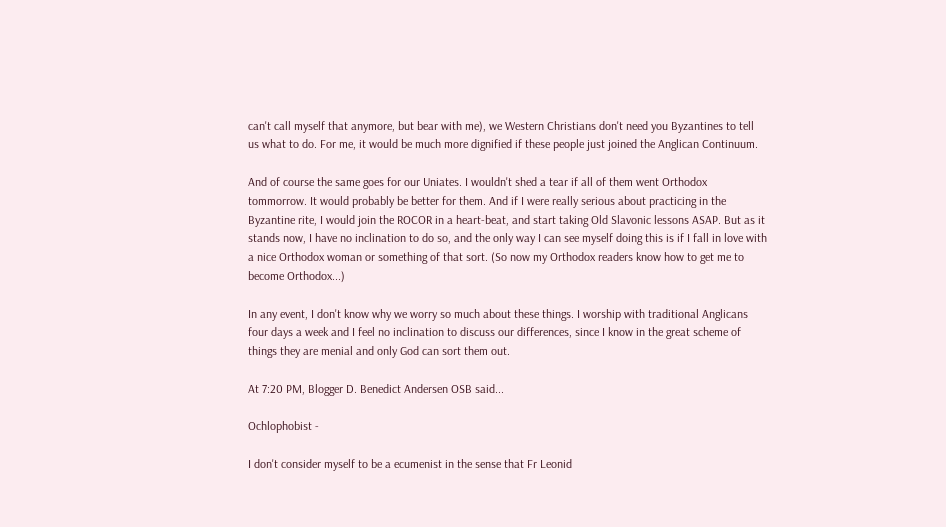can't call myself that anymore, but bear with me), we Western Christians don't need you Byzantines to tell us what to do. For me, it would be much more dignified if these people just joined the Anglican Continuum.

And of course the same goes for our Uniates. I wouldn't shed a tear if all of them went Orthodox tommorrow. It would probably be better for them. And if I were really serious about practicing in the Byzantine rite, I would join the ROCOR in a heart-beat, and start taking Old Slavonic lessons ASAP. But as it stands now, I have no inclination to do so, and the only way I can see myself doing this is if I fall in love with a nice Orthodox woman or something of that sort. (So now my Orthodox readers know how to get me to become Orthodox...)

In any event, I don't know why we worry so much about these things. I worship with traditional Anglicans four days a week and I feel no inclination to discuss our differences, since I know in the great scheme of things they are menial and only God can sort them out.

At 7:20 PM, Blogger D. Benedict Andersen OSB said...

Ochlophobist -

I don't consider myself to be a ecumenist in the sense that Fr Leonid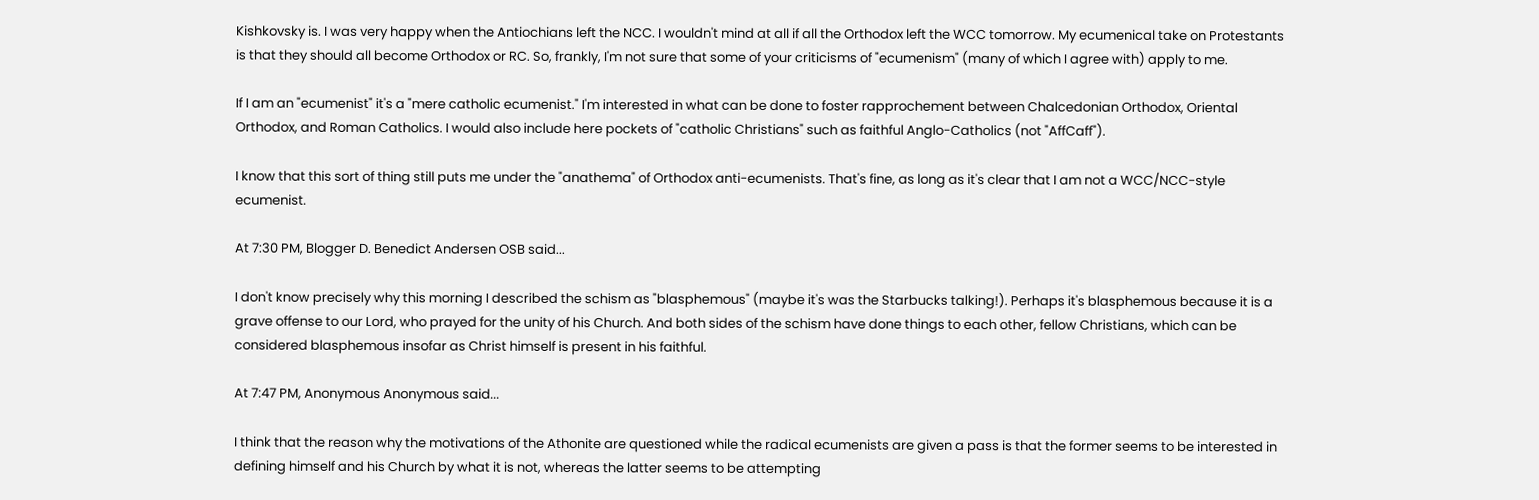Kishkovsky is. I was very happy when the Antiochians left the NCC. I wouldn't mind at all if all the Orthodox left the WCC tomorrow. My ecumenical take on Protestants is that they should all become Orthodox or RC. So, frankly, I'm not sure that some of your criticisms of "ecumenism" (many of which I agree with) apply to me.

If I am an "ecumenist" it's a "mere catholic ecumenist." I'm interested in what can be done to foster rapprochement between Chalcedonian Orthodox, Oriental Orthodox, and Roman Catholics. I would also include here pockets of "catholic Christians" such as faithful Anglo-Catholics (not "AffCaff").

I know that this sort of thing still puts me under the "anathema" of Orthodox anti-ecumenists. That's fine, as long as it's clear that I am not a WCC/NCC-style ecumenist.

At 7:30 PM, Blogger D. Benedict Andersen OSB said...

I don't know precisely why this morning I described the schism as "blasphemous" (maybe it's was the Starbucks talking!). Perhaps it's blasphemous because it is a grave offense to our Lord, who prayed for the unity of his Church. And both sides of the schism have done things to each other, fellow Christians, which can be considered blasphemous insofar as Christ himself is present in his faithful.

At 7:47 PM, Anonymous Anonymous said...

I think that the reason why the motivations of the Athonite are questioned while the radical ecumenists are given a pass is that the former seems to be interested in defining himself and his Church by what it is not, whereas the latter seems to be attempting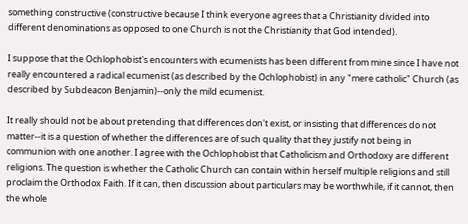something constructive (constructive because I think everyone agrees that a Christianity divided into different denominations as opposed to one Church is not the Christianity that God intended).

I suppose that the Ochlophobist's encounters with ecumenists has been different from mine since I have not really encountered a radical ecumenist (as described by the Ochlophobist) in any "mere catholic" Church (as described by Subdeacon Benjamin)--only the mild ecumenist.

It really should not be about pretending that differences don't exist, or insisting that differences do not matter--it is a question of whether the differences are of such quality that they justify not being in communion with one another. I agree with the Ochlophobist that Catholicism and Orthodoxy are different religions. The question is whether the Catholic Church can contain within herself multiple religions and still proclaim the Orthodox Faith. If it can, then discussion about particulars may be worthwhile, if it cannot, then the whole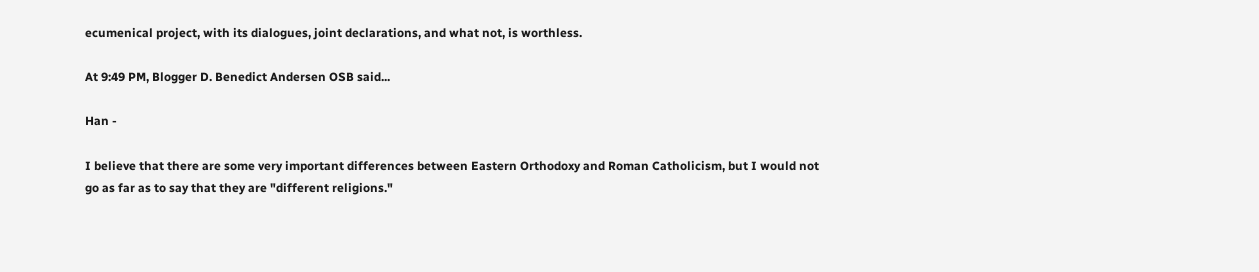ecumenical project, with its dialogues, joint declarations, and what not, is worthless.

At 9:49 PM, Blogger D. Benedict Andersen OSB said...

Han -

I believe that there are some very important differences between Eastern Orthodoxy and Roman Catholicism, but I would not go as far as to say that they are "different religions."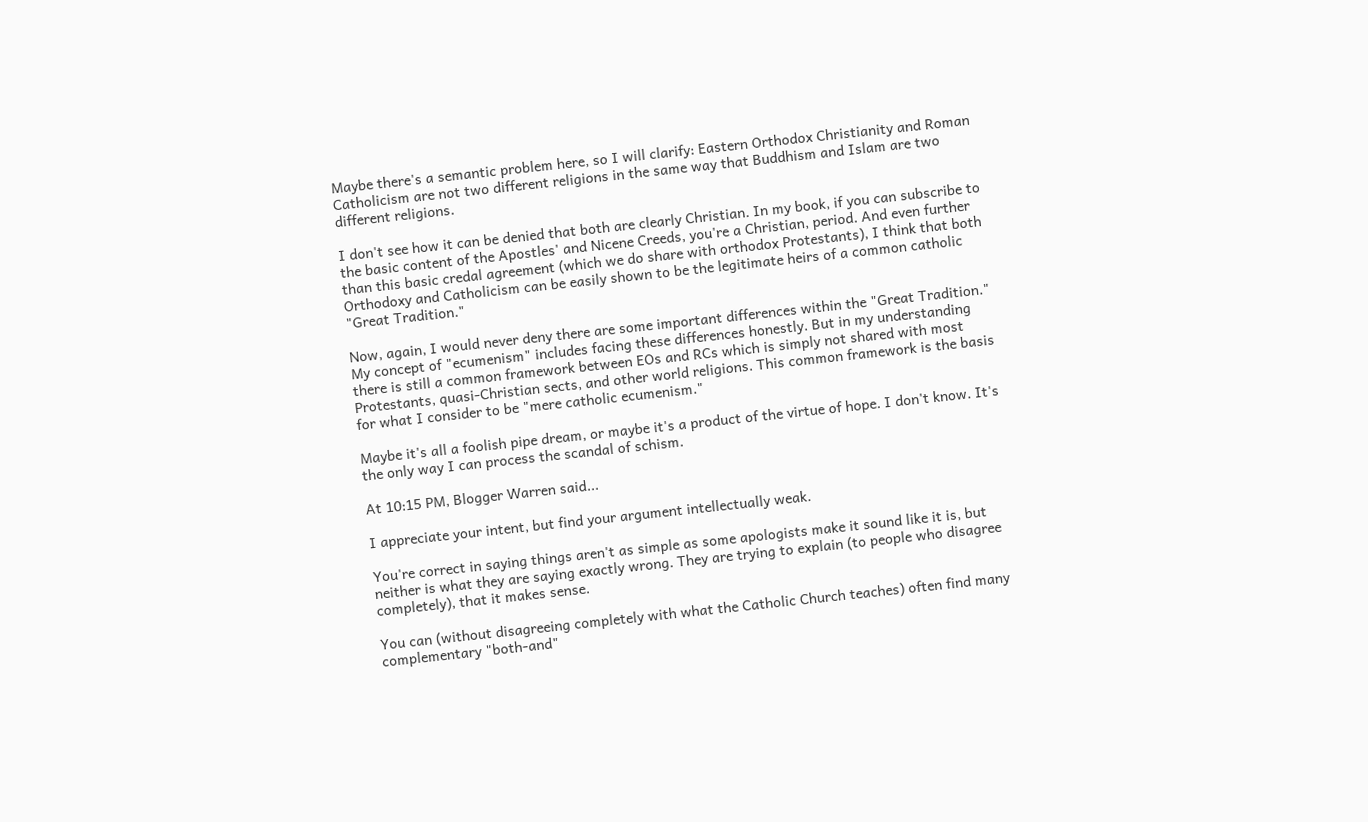Maybe there's a semantic problem here, so I will clarify: Eastern Orthodox Christianity and Roman Catholicism are not two different religions in the same way that Buddhism and Islam are two different religions.

I don't see how it can be denied that both are clearly Christian. In my book, if you can subscribe to the basic content of the Apostles' and Nicene Creeds, you're a Christian, period. And even further than this basic credal agreement (which we do share with orthodox Protestants), I think that both Orthodoxy and Catholicism can be easily shown to be the legitimate heirs of a common catholic "Great Tradition."

Now, again, I would never deny there are some important differences within the "Great Tradition." My concept of "ecumenism" includes facing these differences honestly. But in my understanding there is still a common framework between EOs and RCs which is simply not shared with most Protestants, quasi-Christian sects, and other world religions. This common framework is the basis for what I consider to be "mere catholic ecumenism."

Maybe it's all a foolish pipe dream, or maybe it's a product of the virtue of hope. I don't know. It's the only way I can process the scandal of schism.

At 10:15 PM, Blogger Warren said...

I appreciate your intent, but find your argument intellectually weak.

You're correct in saying things aren't as simple as some apologists make it sound like it is, but neither is what they are saying exactly wrong. They are trying to explain (to people who disagree completely), that it makes sense.

You can (without disagreeing completely with what the Catholic Church teaches) often find many complementary "both-and"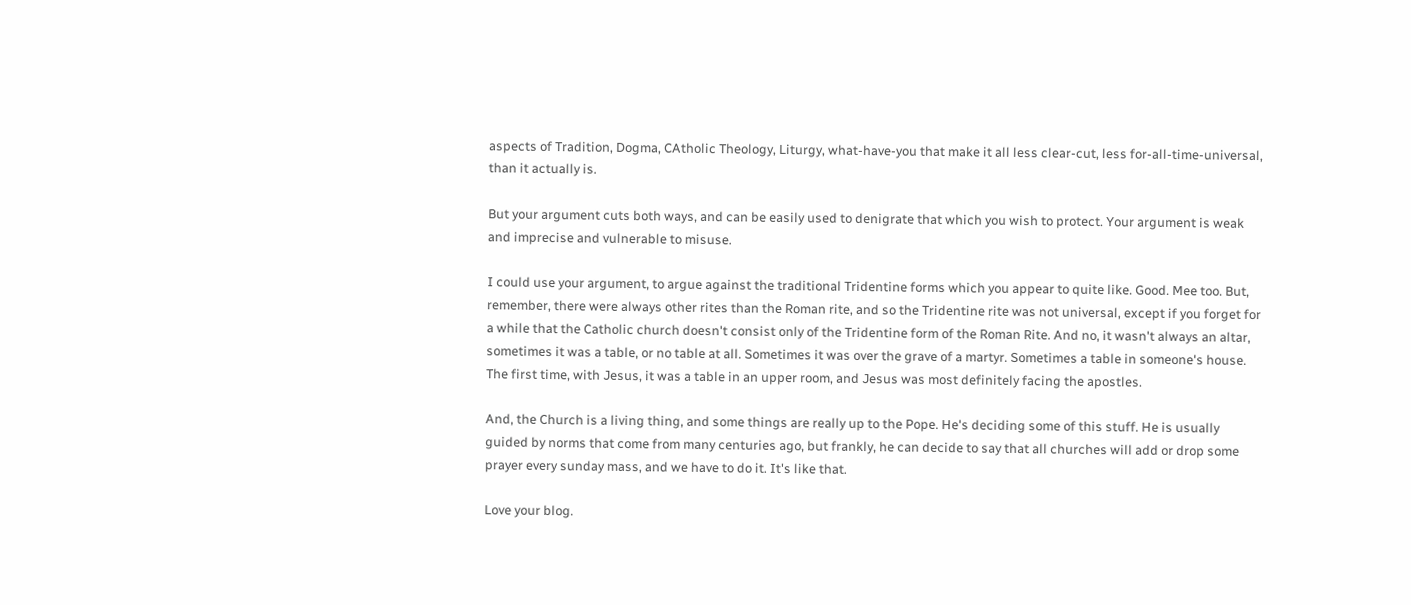aspects of Tradition, Dogma, CAtholic Theology, Liturgy, what-have-you that make it all less clear-cut, less for-all-time-universal, than it actually is.

But your argument cuts both ways, and can be easily used to denigrate that which you wish to protect. Your argument is weak and imprecise and vulnerable to misuse.

I could use your argument, to argue against the traditional Tridentine forms which you appear to quite like. Good. Mee too. But, remember, there were always other rites than the Roman rite, and so the Tridentine rite was not universal, except if you forget for a while that the Catholic church doesn't consist only of the Tridentine form of the Roman Rite. And no, it wasn't always an altar, sometimes it was a table, or no table at all. Sometimes it was over the grave of a martyr. Sometimes a table in someone's house. The first time, with Jesus, it was a table in an upper room, and Jesus was most definitely facing the apostles.

And, the Church is a living thing, and some things are really up to the Pope. He's deciding some of this stuff. He is usually guided by norms that come from many centuries ago, but frankly, he can decide to say that all churches will add or drop some prayer every sunday mass, and we have to do it. It's like that.

Love your blog.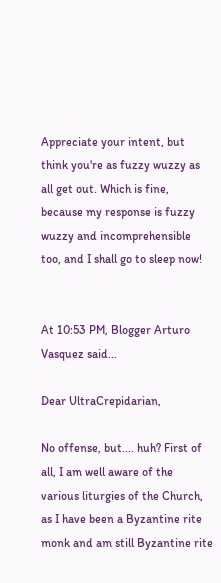Appreciate your intent, but think you're as fuzzy wuzzy as all get out. Which is fine, because my response is fuzzy wuzzy and incomprehensible too, and I shall go to sleep now!


At 10:53 PM, Blogger Arturo Vasquez said...

Dear UltraCrepidarian,

No offense, but.... huh? First of all, I am well aware of the various liturgies of the Church, as I have been a Byzantine rite monk and am still Byzantine rite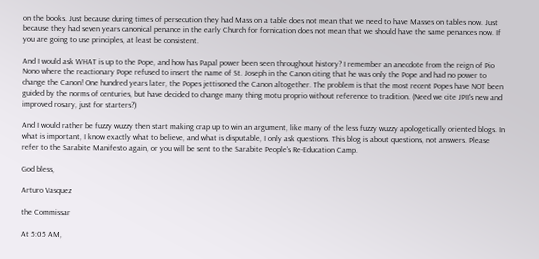on the books. Just because during times of persecution they had Mass on a table does not mean that we need to have Masses on tables now. Just because they had seven years canonical penance in the early Church for fornication does not mean that we should have the same penances now. If you are going to use principles, at least be consistent.

And I would ask WHAT is up to the Pope, and how has Papal power been seen throughout history? I remember an anecdote from the reign of Pio Nono where the reactionary Pope refused to insert the name of St. Joseph in the Canon citing that he was only the Pope and had no power to change the Canon! One hundred years later, the Popes jettisoned the Canon altogether. The problem is that the most recent Popes have NOT been guided by the norms of centuries, but have decided to change many thing motu proprio without reference to tradition. (Need we cite JPII's new and improved rosary, just for starters?)

And I would rather be fuzzy wuzzy then start making crap up to win an argument, like many of the less fuzzy wuzzy apologetically oriented blogs. In what is important, I know exactly what to believe, and what is disputable, I only ask questions. This blog is about questions, not answers. Please refer to the Sarabite Manifesto again, or you will be sent to the Sarabite People's Re-Education Camp.

God bless,

Arturo Vasquez

the Commissar

At 5:05 AM,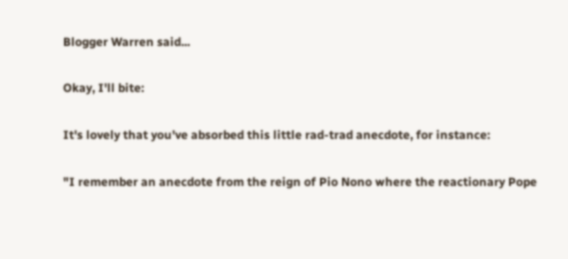Blogger Warren said...

Okay, I'll bite:

It's lovely that you've absorbed this little rad-trad anecdote, for instance:

"I remember an anecdote from the reign of Pio Nono where the reactionary Pope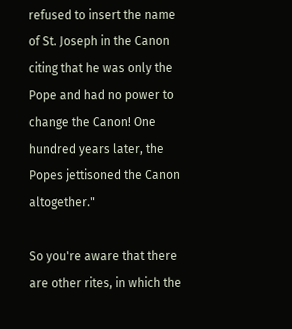refused to insert the name of St. Joseph in the Canon citing that he was only the Pope and had no power to change the Canon! One hundred years later, the Popes jettisoned the Canon altogether."

So you're aware that there are other rites, in which the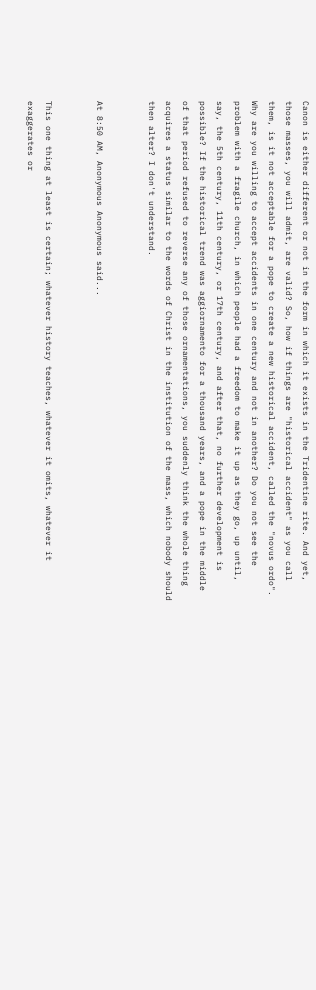Canon is either different or not in the form in which it exists in the Tridentine rite. And yet, those masses, you will admit, are valid? So, how if things are "historical accident" as you call them, is it not acceptable for a pope to create a new historical accident, called the "novus ordo". Why are you willing to accept accidents in one century and not in another? Do you not see the problem with a fragile church, in which people had a freedom to make it up as they go, up until, say, the 5th century, 11th century, or 17th century, and after that, no further development is possible? If the historical trend was aggiornamento for a thousand years, and a pope in the middle of that period refused to reverse any of those ornamentations, you suddenly think the whole thing acquires a status similar to the words of Christ in the institution of the mass, which nobody should then alter? I don't understand.


At 8:50 AM, Anonymous Anonymous said...


This one thing at least is certain; whatever history teaches, whatever it omits, whatever it exaggerates or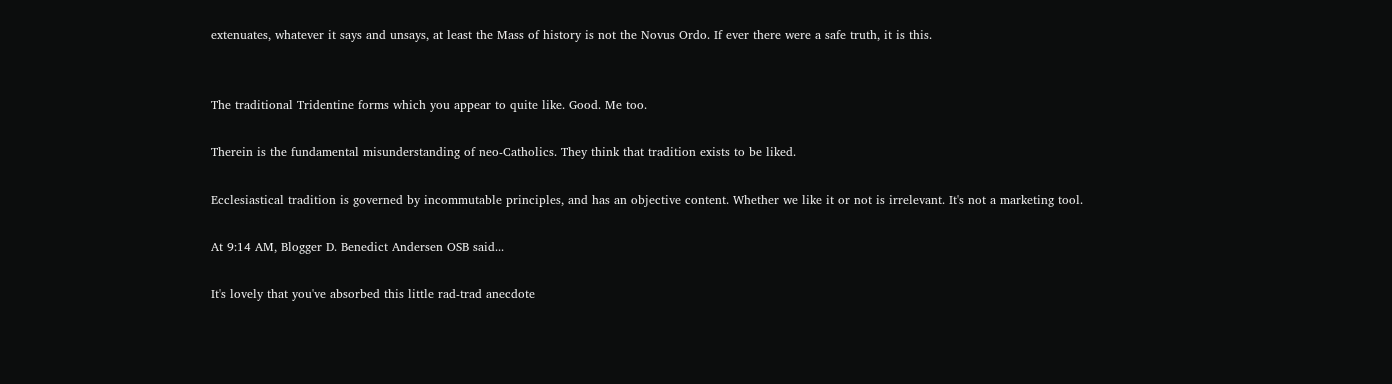extenuates, whatever it says and unsays, at least the Mass of history is not the Novus Ordo. If ever there were a safe truth, it is this.


The traditional Tridentine forms which you appear to quite like. Good. Me too.

Therein is the fundamental misunderstanding of neo-Catholics. They think that tradition exists to be liked.

Ecclesiastical tradition is governed by incommutable principles, and has an objective content. Whether we like it or not is irrelevant. It's not a marketing tool.

At 9:14 AM, Blogger D. Benedict Andersen OSB said...

It's lovely that you've absorbed this little rad-trad anecdote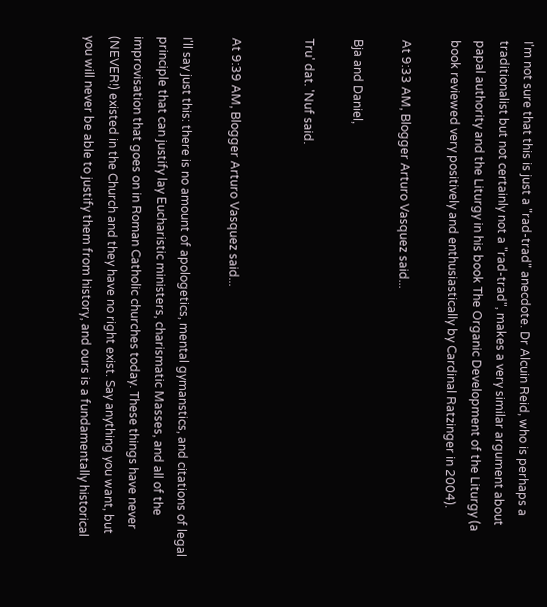I'm not sure that this is just a "rad-trad" anecdote. Dr Alcuin Reid, who is perhaps a traditionalist but not certainly not a "rad-trad", makes a very similar argument about papal authority and the Liturgy in his book The Organic Development of the Liturgy (a book reviewed very positively and enthusiastically by Cardinal Ratzinger in 2004).

At 9:33 AM, Blogger Arturo Vasquez said...

Bja and Daniel,

Tru' dat. 'Nuf said.


At 9:39 AM, Blogger Arturo Vasquez said...

I'll say just this: there is no amount of apologetics, mental gymanstics, and citations of legal principle that can justify lay Eucharistic ministers, charismatic Masses, and all of the improvisation that goes on in Roman Catholic churches today. These things have never (NEVER!) existed in the Church and they have no right exist. Say anything you want, but you will never be able to justify them from history, and ours is a fundamentally historical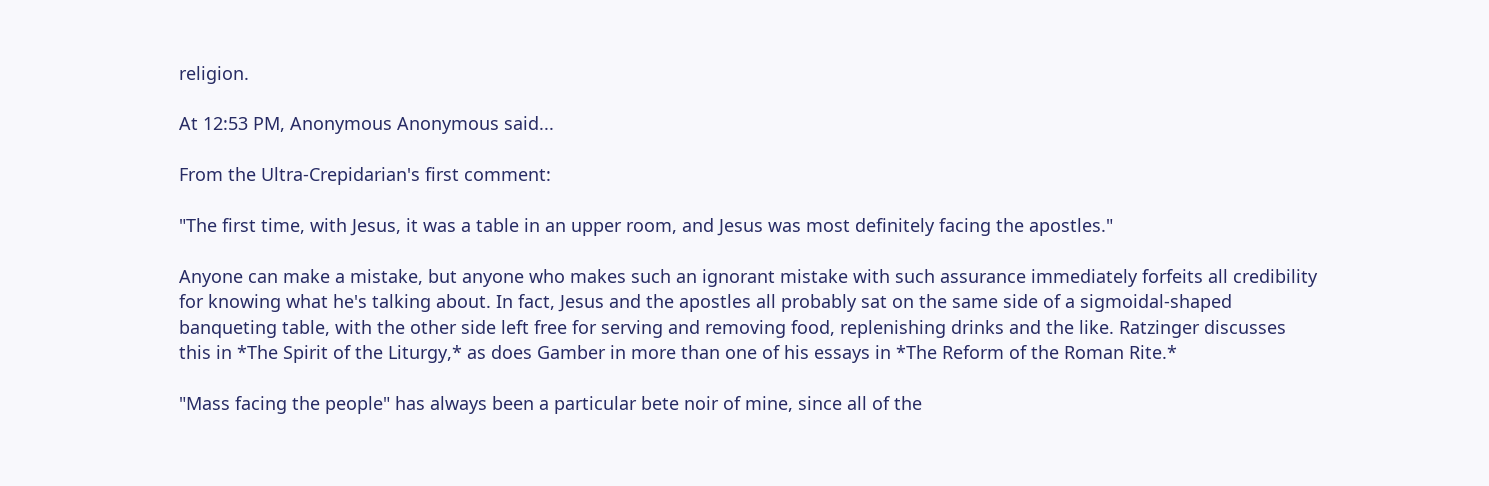religion.

At 12:53 PM, Anonymous Anonymous said...

From the Ultra-Crepidarian's first comment:

"The first time, with Jesus, it was a table in an upper room, and Jesus was most definitely facing the apostles."

Anyone can make a mistake, but anyone who makes such an ignorant mistake with such assurance immediately forfeits all credibility for knowing what he's talking about. In fact, Jesus and the apostles all probably sat on the same side of a sigmoidal-shaped banqueting table, with the other side left free for serving and removing food, replenishing drinks and the like. Ratzinger discusses this in *The Spirit of the Liturgy,* as does Gamber in more than one of his essays in *The Reform of the Roman Rite.*

"Mass facing the people" has always been a particular bete noir of mine, since all of the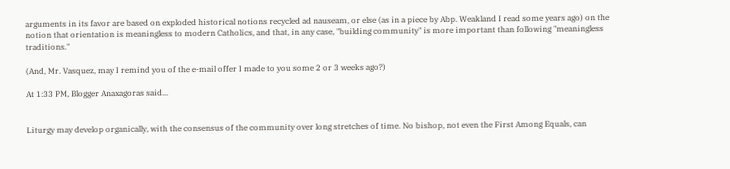arguments in its favor are based on exploded historical notions recycled ad nauseam, or else (as in a piece by Abp. Weakland I read some years ago) on the notion that orientation is meaningless to modern Catholics, and that, in any case, "building community" is more important than following "meaningless traditions."

(And, Mr. Vasquez, may I remind you of the e-mail offer I made to you some 2 or 3 weeks ago?)

At 1:33 PM, Blogger Anaxagoras said...


Liturgy may develop organically, with the consensus of the community over long stretches of time. No bishop, not even the First Among Equals, can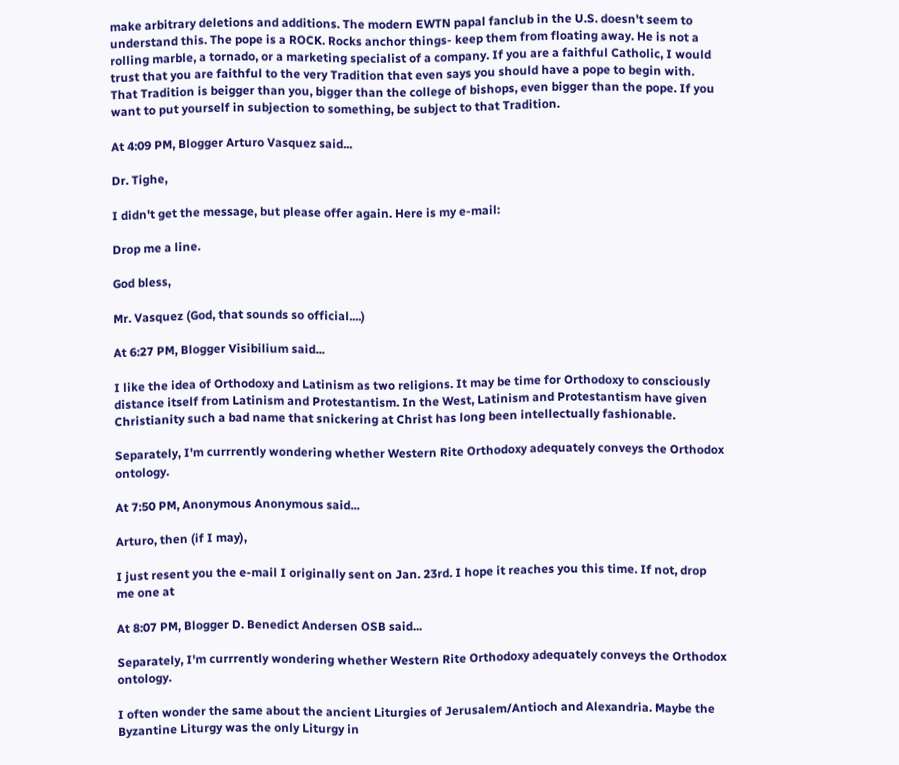make arbitrary deletions and additions. The modern EWTN papal fanclub in the U.S. doesn't seem to understand this. The pope is a ROCK. Rocks anchor things- keep them from floating away. He is not a rolling marble, a tornado, or a marketing specialist of a company. If you are a faithful Catholic, I would trust that you are faithful to the very Tradition that even says you should have a pope to begin with. That Tradition is beigger than you, bigger than the college of bishops, even bigger than the pope. If you want to put yourself in subjection to something, be subject to that Tradition.

At 4:09 PM, Blogger Arturo Vasquez said...

Dr. Tighe,

I didn't get the message, but please offer again. Here is my e-mail:

Drop me a line.

God bless,

Mr. Vasquez (God, that sounds so official....)

At 6:27 PM, Blogger Visibilium said...

I like the idea of Orthodoxy and Latinism as two religions. It may be time for Orthodoxy to consciously distance itself from Latinism and Protestantism. In the West, Latinism and Protestantism have given Christianity such a bad name that snickering at Christ has long been intellectually fashionable.

Separately, I'm currrently wondering whether Western Rite Orthodoxy adequately conveys the Orthodox ontology.

At 7:50 PM, Anonymous Anonymous said...

Arturo, then (if I may),

I just resent you the e-mail I originally sent on Jan. 23rd. I hope it reaches you this time. If not, drop me one at

At 8:07 PM, Blogger D. Benedict Andersen OSB said...

Separately, I'm currrently wondering whether Western Rite Orthodoxy adequately conveys the Orthodox ontology.

I often wonder the same about the ancient Liturgies of Jerusalem/Antioch and Alexandria. Maybe the Byzantine Liturgy was the only Liturgy in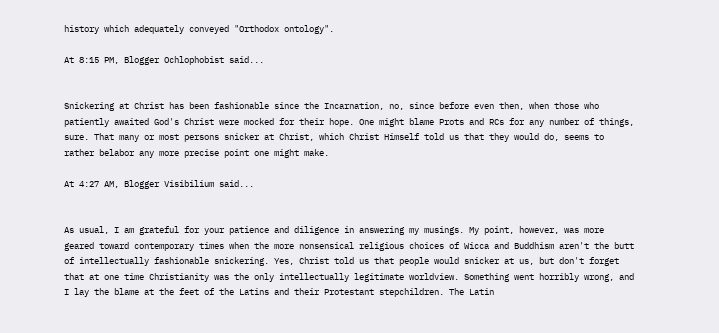history which adequately conveyed "Orthodox ontology".

At 8:15 PM, Blogger Ochlophobist said...


Snickering at Christ has been fashionable since the Incarnation, no, since before even then, when those who patiently awaited God's Christ were mocked for their hope. One might blame Prots and RCs for any number of things, sure. That many or most persons snicker at Christ, which Christ Himself told us that they would do, seems to rather belabor any more precise point one might make.

At 4:27 AM, Blogger Visibilium said...


As usual, I am grateful for your patience and diligence in answering my musings. My point, however, was more geared toward contemporary times when the more nonsensical religious choices of Wicca and Buddhism aren't the butt of intellectually fashionable snickering. Yes, Christ told us that people would snicker at us, but don't forget that at one time Christianity was the only intellectually legitimate worldview. Something went horribly wrong, and I lay the blame at the feet of the Latins and their Protestant stepchildren. The Latin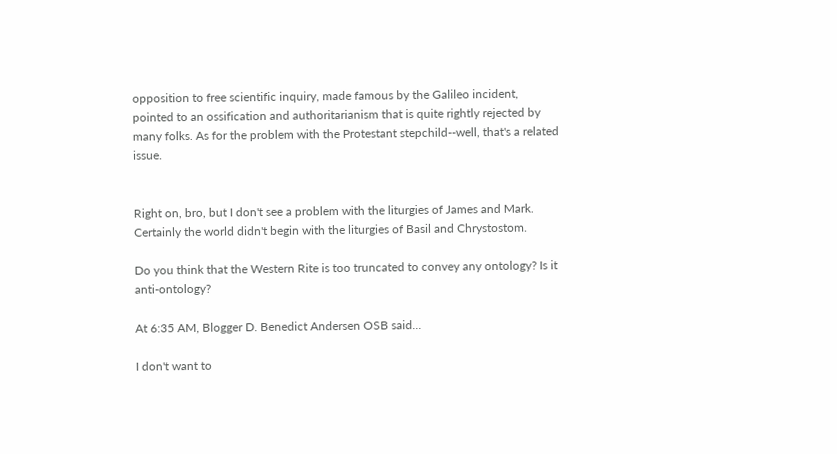opposition to free scientific inquiry, made famous by the Galileo incident, pointed to an ossification and authoritarianism that is quite rightly rejected by many folks. As for the problem with the Protestant stepchild--well, that's a related issue.


Right on, bro, but I don't see a problem with the liturgies of James and Mark. Certainly the world didn't begin with the liturgies of Basil and Chrystostom.

Do you think that the Western Rite is too truncated to convey any ontology? Is it anti-ontology?

At 6:35 AM, Blogger D. Benedict Andersen OSB said...

I don't want to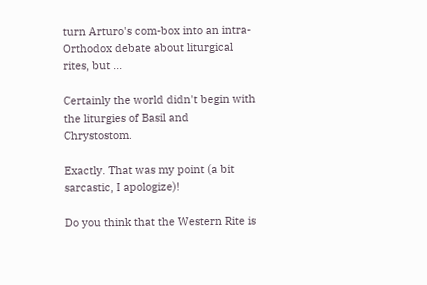turn Arturo's com-box into an intra-Orthodox debate about liturgical rites, but ...

Certainly the world didn't begin with the liturgies of Basil and Chrystostom.

Exactly. That was my point (a bit sarcastic, I apologize)!

Do you think that the Western Rite is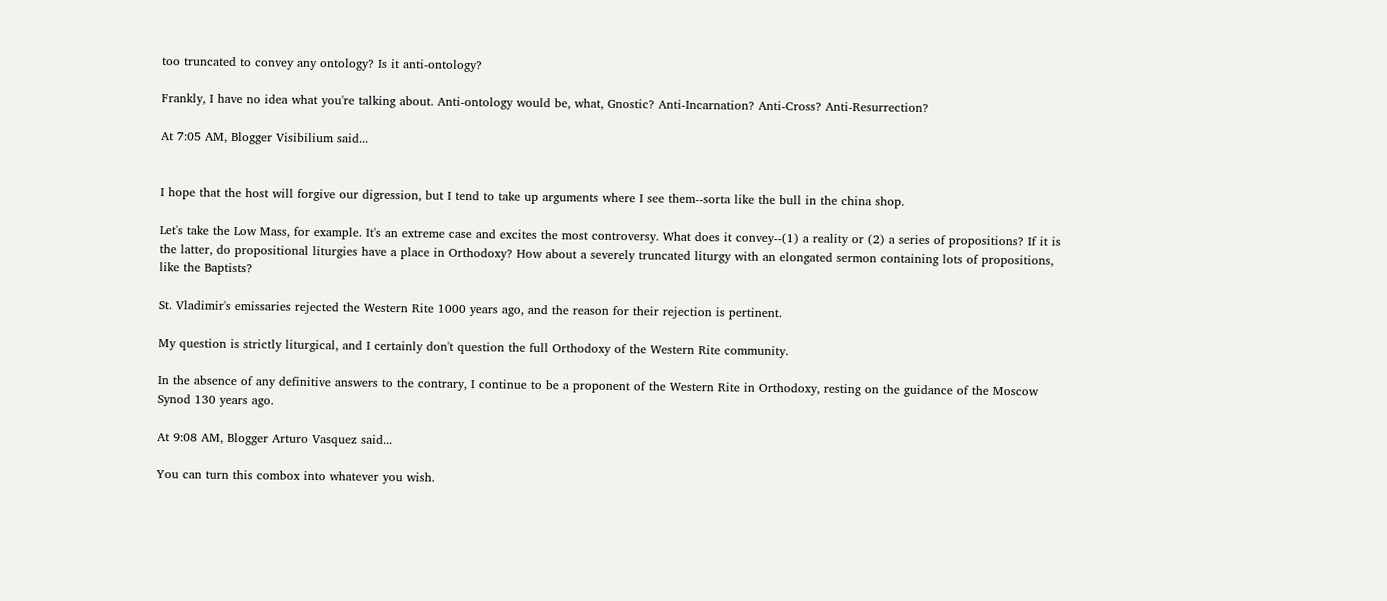too truncated to convey any ontology? Is it anti-ontology?

Frankly, I have no idea what you're talking about. Anti-ontology would be, what, Gnostic? Anti-Incarnation? Anti-Cross? Anti-Resurrection?

At 7:05 AM, Blogger Visibilium said...


I hope that the host will forgive our digression, but I tend to take up arguments where I see them--sorta like the bull in the china shop.

Let's take the Low Mass, for example. It's an extreme case and excites the most controversy. What does it convey--(1) a reality or (2) a series of propositions? If it is the latter, do propositional liturgies have a place in Orthodoxy? How about a severely truncated liturgy with an elongated sermon containing lots of propositions, like the Baptists?

St. Vladimir's emissaries rejected the Western Rite 1000 years ago, and the reason for their rejection is pertinent.

My question is strictly liturgical, and I certainly don't question the full Orthodoxy of the Western Rite community.

In the absence of any definitive answers to the contrary, I continue to be a proponent of the Western Rite in Orthodoxy, resting on the guidance of the Moscow Synod 130 years ago.

At 9:08 AM, Blogger Arturo Vasquez said...

You can turn this combox into whatever you wish.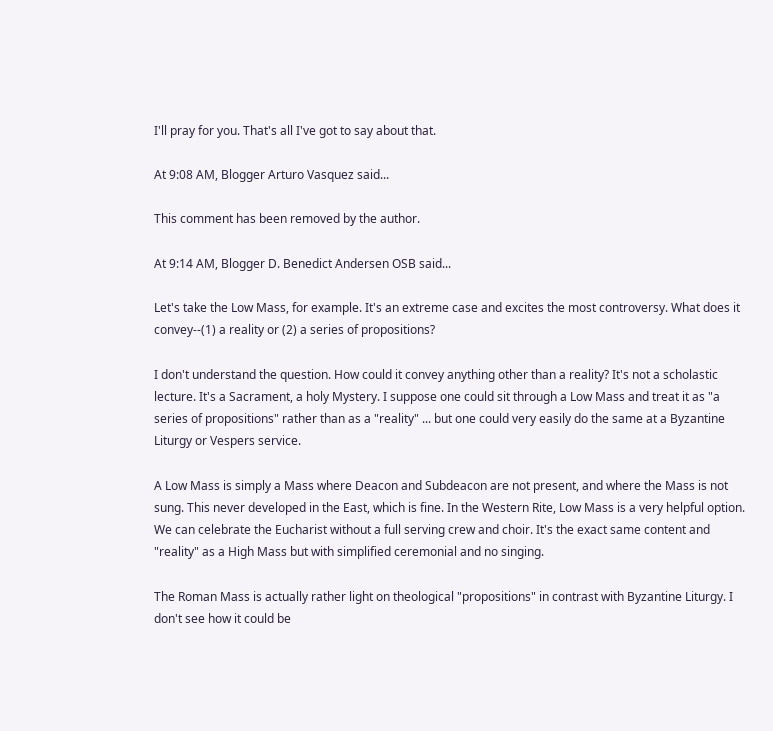I'll pray for you. That's all I've got to say about that.

At 9:08 AM, Blogger Arturo Vasquez said...

This comment has been removed by the author.

At 9:14 AM, Blogger D. Benedict Andersen OSB said...

Let's take the Low Mass, for example. It's an extreme case and excites the most controversy. What does it convey--(1) a reality or (2) a series of propositions?

I don't understand the question. How could it convey anything other than a reality? It's not a scholastic lecture. It's a Sacrament, a holy Mystery. I suppose one could sit through a Low Mass and treat it as "a series of propositions" rather than as a "reality" ... but one could very easily do the same at a Byzantine Liturgy or Vespers service.

A Low Mass is simply a Mass where Deacon and Subdeacon are not present, and where the Mass is not sung. This never developed in the East, which is fine. In the Western Rite, Low Mass is a very helpful option. We can celebrate the Eucharist without a full serving crew and choir. It's the exact same content and "reality" as a High Mass but with simplified ceremonial and no singing.

The Roman Mass is actually rather light on theological "propositions" in contrast with Byzantine Liturgy. I don't see how it could be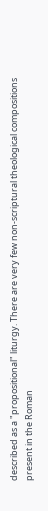described as a "propositional" liturgy. There are very few non-scriptural theological compositions present in the Roman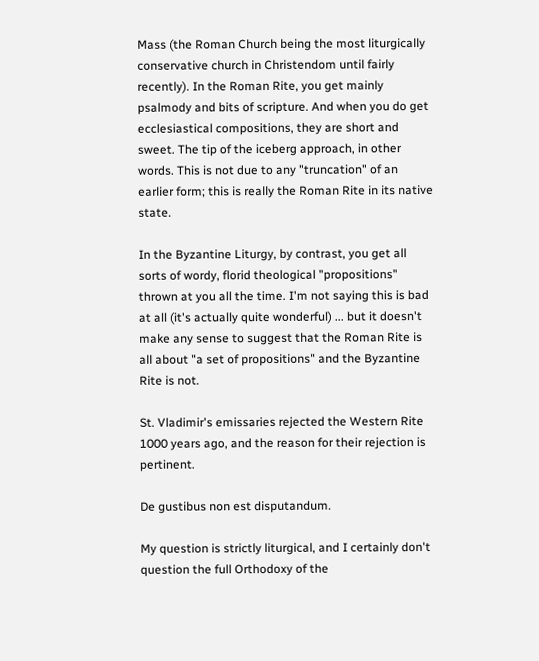Mass (the Roman Church being the most liturgically conservative church in Christendom until fairly recently). In the Roman Rite, you get mainly psalmody and bits of scripture. And when you do get ecclesiastical compositions, they are short and sweet. The tip of the iceberg approach, in other words. This is not due to any "truncation" of an earlier form; this is really the Roman Rite in its native state.

In the Byzantine Liturgy, by contrast, you get all sorts of wordy, florid theological "propositions" thrown at you all the time. I'm not saying this is bad at all (it's actually quite wonderful) ... but it doesn't make any sense to suggest that the Roman Rite is all about "a set of propositions" and the Byzantine Rite is not.

St. Vladimir's emissaries rejected the Western Rite 1000 years ago, and the reason for their rejection is pertinent.

De gustibus non est disputandum.

My question is strictly liturgical, and I certainly don't question the full Orthodoxy of the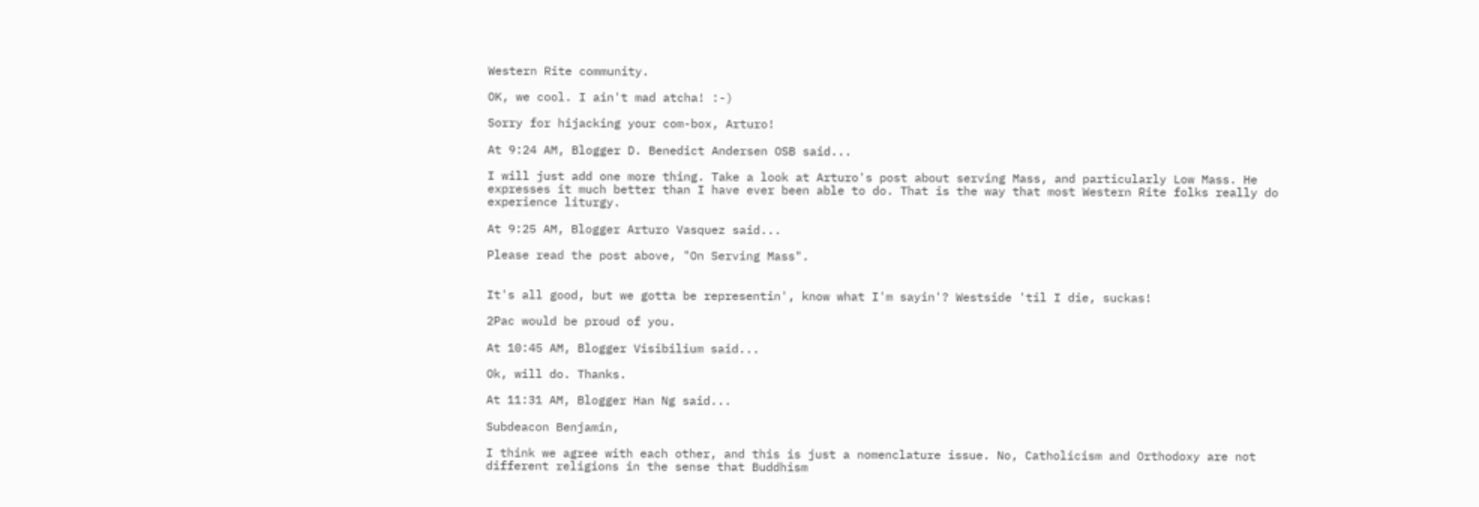Western Rite community.

OK, we cool. I ain't mad atcha! :-)

Sorry for hijacking your com-box, Arturo!

At 9:24 AM, Blogger D. Benedict Andersen OSB said...

I will just add one more thing. Take a look at Arturo's post about serving Mass, and particularly Low Mass. He expresses it much better than I have ever been able to do. That is the way that most Western Rite folks really do experience liturgy.

At 9:25 AM, Blogger Arturo Vasquez said...

Please read the post above, "On Serving Mass".


It's all good, but we gotta be representin', know what I'm sayin'? Westside 'til I die, suckas!

2Pac would be proud of you.

At 10:45 AM, Blogger Visibilium said...

Ok, will do. Thanks.

At 11:31 AM, Blogger Han Ng said...

Subdeacon Benjamin,

I think we agree with each other, and this is just a nomenclature issue. No, Catholicism and Orthodoxy are not different religions in the sense that Buddhism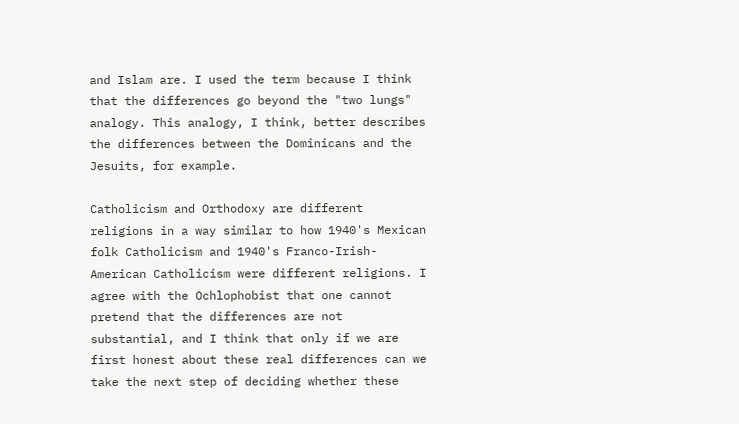and Islam are. I used the term because I think that the differences go beyond the "two lungs" analogy. This analogy, I think, better describes the differences between the Dominicans and the Jesuits, for example.

Catholicism and Orthodoxy are different religions in a way similar to how 1940's Mexican folk Catholicism and 1940's Franco-Irish-American Catholicism were different religions. I agree with the Ochlophobist that one cannot pretend that the differences are not substantial, and I think that only if we are first honest about these real differences can we take the next step of deciding whether these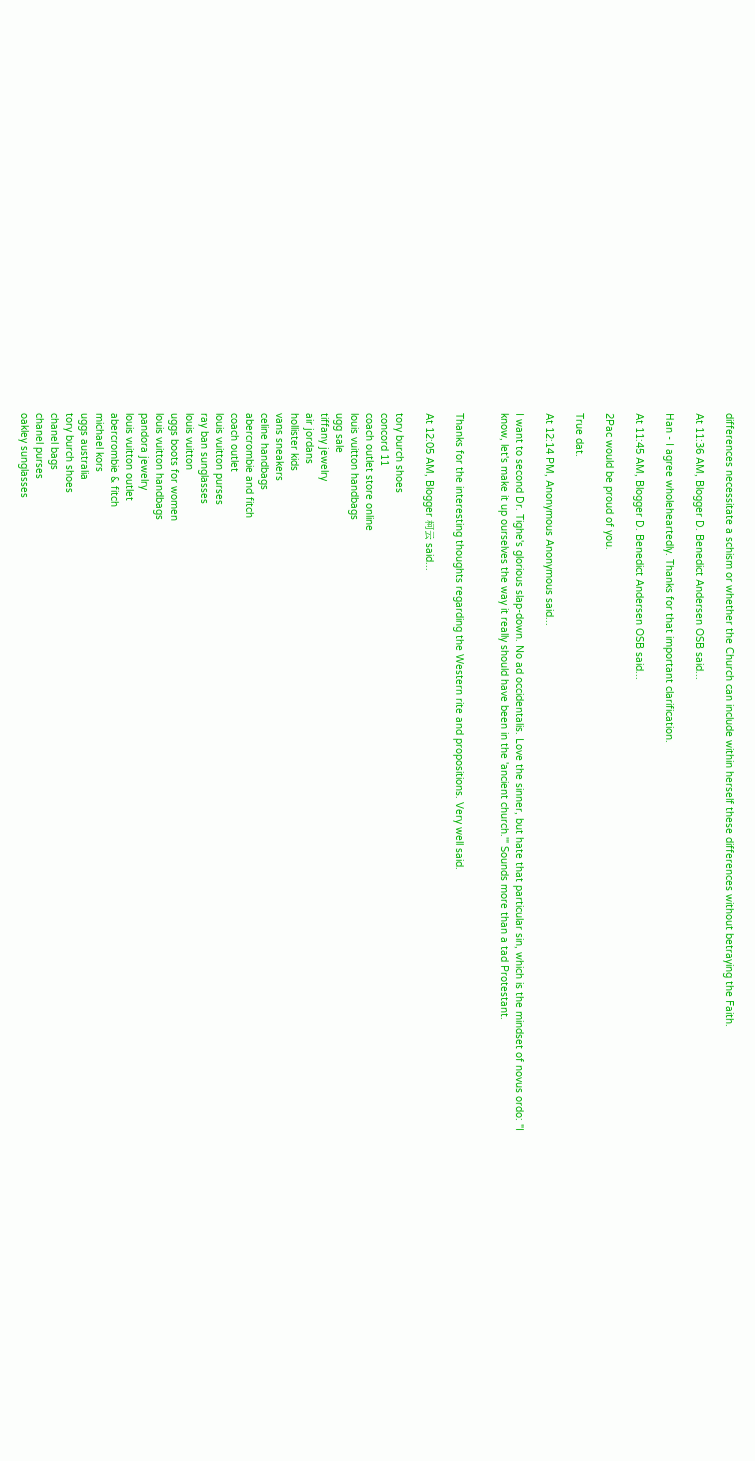differences necessitate a schism or whether the Church can include within herself these differences without betraying the Faith.

At 11:36 AM, Blogger D. Benedict Andersen OSB said...

Han - I agree wholeheartedly. Thanks for that important clarification.

At 11:45 AM, Blogger D. Benedict Andersen OSB said...

2Pac would be proud of you.

True dat.

At 12:14 PM, Anonymous Anonymous said...

I want to second Dr. Tighe's glorious slap-down. No ad occidentalis. Love the sinner, but hate that particular sin, which is the mindset of novus ordo: "I know, let's make it up ourselves the way it really should have been in the 'ancient church.'" Sounds more than a tad Protestant.


Thanks for the interesting thoughts regarding the Western rite and propositions. Very well said.

At 12:05 AM, Blogger 柯云 said...

tory burch shoes
concord 11
coach outlet store online
louis vuitton handbags
ugg sale
tiffany jewelry
air jordans
hollister kids
vans sneakers
celine handbags
abercrombie and fitch
coach outlet
louis vuitton purses
ray ban sunglasses
louis vuitton
uggs boots for women
louis vuitton handbags
pandora jewelry
louis vuitton outlet
abercrombie & fitch
michael kors
uggs australia
tory burch shoes
chanel bags
chanel purses
oakley sunglasses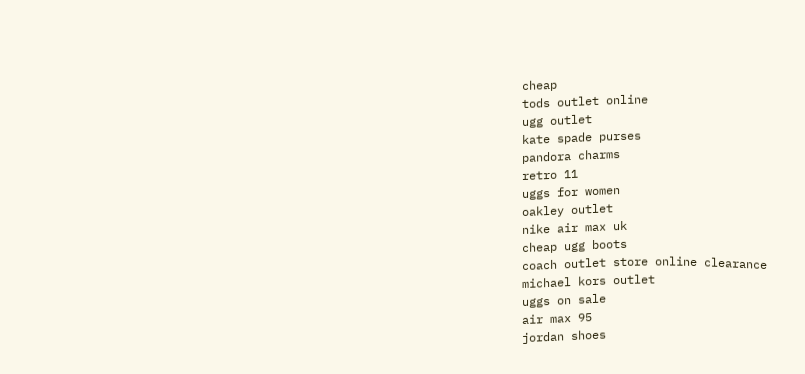cheap
tods outlet online
ugg outlet
kate spade purses
pandora charms
retro 11
uggs for women
oakley outlet
nike air max uk
cheap ugg boots
coach outlet store online clearance
michael kors outlet
uggs on sale
air max 95
jordan shoes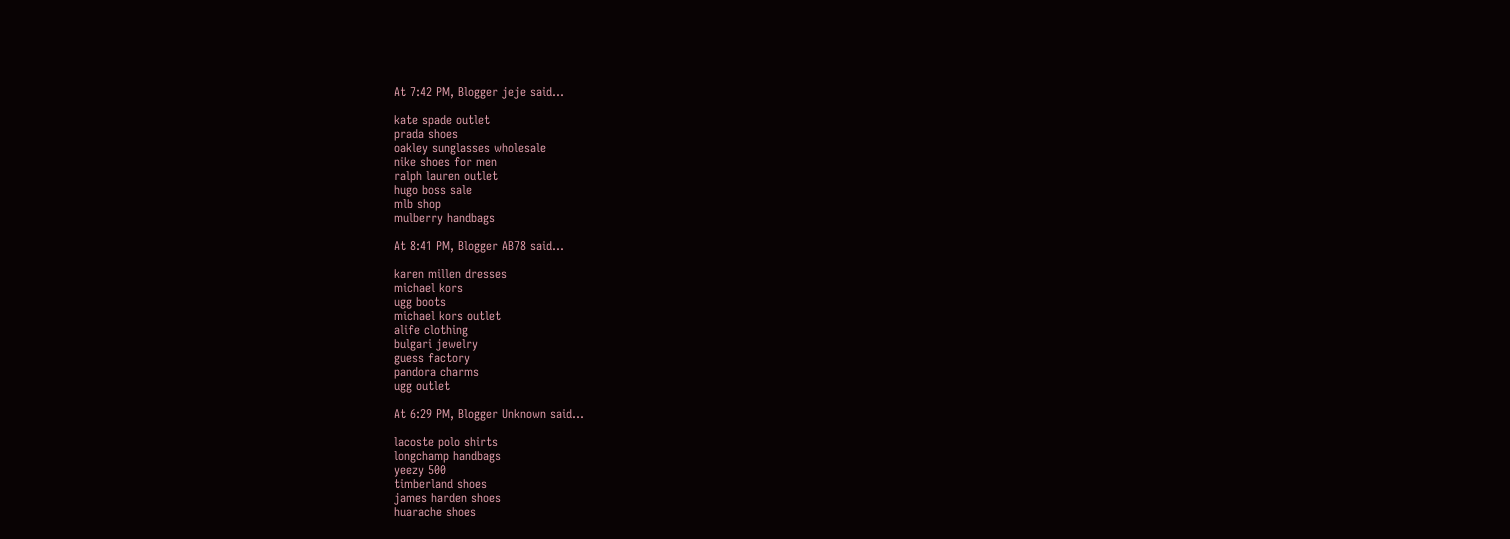At 7:42 PM, Blogger jeje said...

kate spade outlet
prada shoes
oakley sunglasses wholesale
nike shoes for men
ralph lauren outlet
hugo boss sale
mlb shop
mulberry handbags

At 8:41 PM, Blogger AB78 said...

karen millen dresses
michael kors
ugg boots
michael kors outlet
alife clothing
bulgari jewelry
guess factory
pandora charms
ugg outlet

At 6:29 PM, Blogger Unknown said...

lacoste polo shirts
longchamp handbags
yeezy 500
timberland shoes
james harden shoes
huarache shoes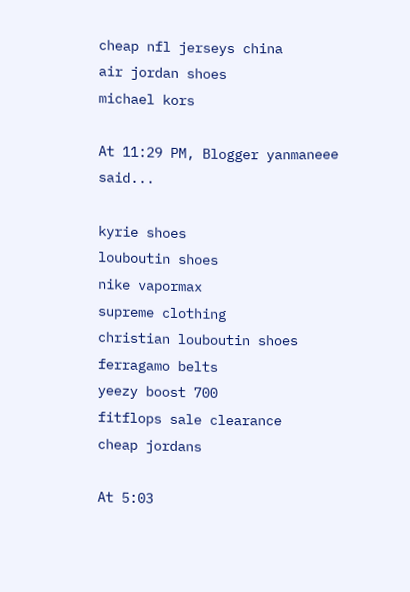cheap nfl jerseys china
air jordan shoes
michael kors

At 11:29 PM, Blogger yanmaneee said...

kyrie shoes
louboutin shoes
nike vapormax
supreme clothing
christian louboutin shoes
ferragamo belts
yeezy boost 700
fitflops sale clearance
cheap jordans

At 5:03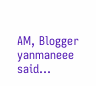AM, Blogger yanmaneee said...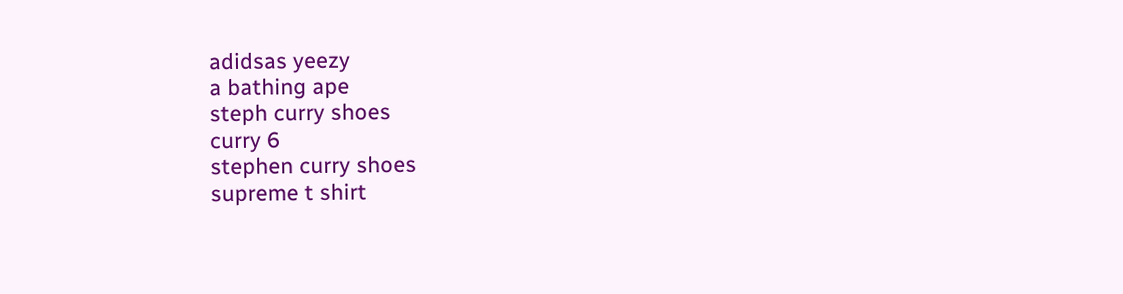adidsas yeezy
a bathing ape
steph curry shoes
curry 6
stephen curry shoes
supreme t shirt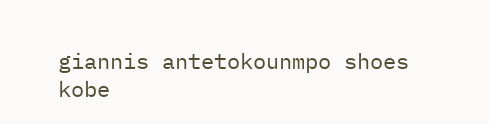giannis antetokounmpo shoes
kobe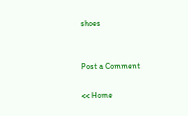shoes


Post a Comment

<< Home